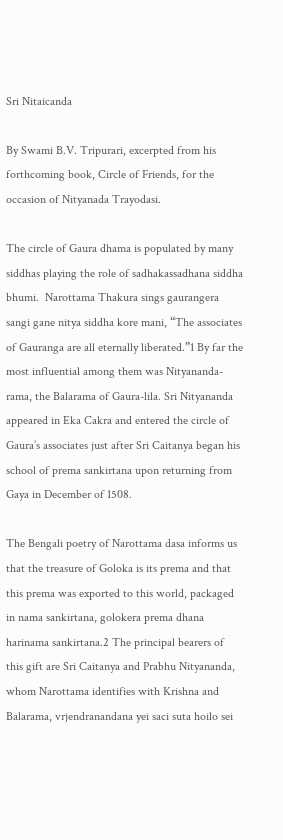Sri Nitaicanda

By Swami B.V. Tripurari, excerpted from his forthcoming book, Circle of Friends, for the occasion of Nityanada Trayodasi.

The circle of Gaura dhama is populated by many siddhas playing the role of sadhakassadhana siddha bhumi.  Narottama Thakura sings gaurangera sangi gane nitya siddha kore mani, “The associates of Gauranga are all eternally liberated.”1 By far the most influential among them was Nityananda-rama, the Balarama of Gaura-lila. Sri Nityananda appeared in Eka Cakra and entered the circle of Gaura’s associates just after Sri Caitanya began his school of prema sankirtana upon returning from Gaya in December of 1508.

The Bengali poetry of Narottama dasa informs us that the treasure of Goloka is its prema and that this prema was exported to this world, packaged in nama sankirtana, golokera prema dhana harinama sankirtana.2 The principal bearers of this gift are Sri Caitanya and Prabhu Nityananda, whom Narottama identifies with Krishna and Balarama, vrjendranandana yei saci suta hoilo sei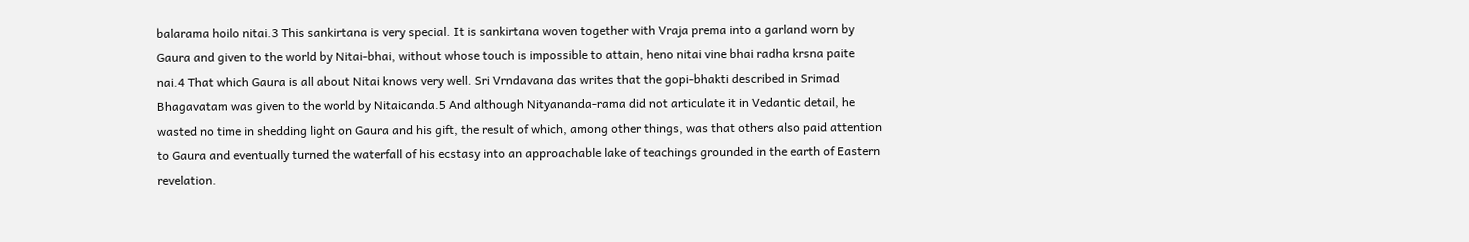balarama hoilo nitai.3 This sankirtana is very special. It is sankirtana woven together with Vraja prema into a garland worn by Gaura and given to the world by Nitai-bhai, without whose touch is impossible to attain, heno nitai vine bhai radha krsna paite nai.4 That which Gaura is all about Nitai knows very well. Sri Vrndavana das writes that the gopi-bhakti described in Srimad Bhagavatam was given to the world by Nitaicanda.5 And although Nityananda-rama did not articulate it in Vedantic detail, he wasted no time in shedding light on Gaura and his gift, the result of which, among other things, was that others also paid attention to Gaura and eventually turned the waterfall of his ecstasy into an approachable lake of teachings grounded in the earth of Eastern revelation.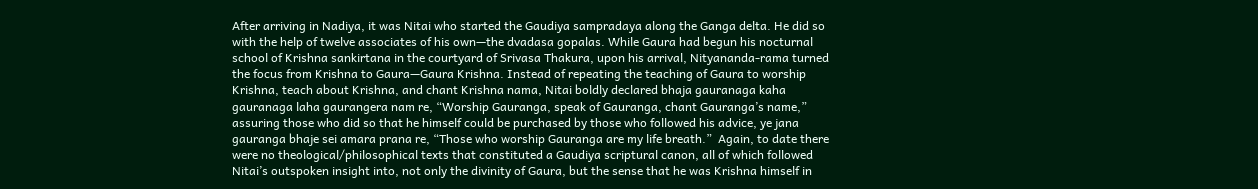After arriving in Nadiya, it was Nitai who started the Gaudiya sampradaya along the Ganga delta. He did so with the help of twelve associates of his own—the dvadasa gopalas. While Gaura had begun his nocturnal school of Krishna sankirtana in the courtyard of Srivasa Thakura, upon his arrival, Nityananda-rama turned the focus from Krishna to Gaura—Gaura Krishna. Instead of repeating the teaching of Gaura to worship Krishna, teach about Krishna, and chant Krishna nama, Nitai boldly declared bhaja gauranaga kaha gauranaga laha gaurangera nam re, “Worship Gauranga, speak of Gauranga, chant Gauranga’s name,” assuring those who did so that he himself could be purchased by those who followed his advice, ye jana gauranga bhaje sei amara prana re, “Those who worship Gauranga are my life breath.”  Again, to date there were no theological/philosophical texts that constituted a Gaudiya scriptural canon, all of which followed Nitai’s outspoken insight into, not only the divinity of Gaura, but the sense that he was Krishna himself in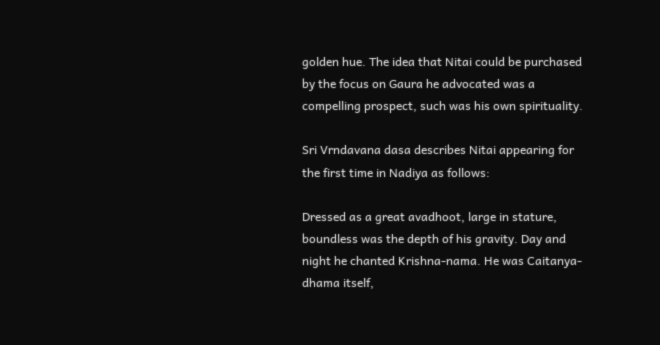golden hue. The idea that Nitai could be purchased by the focus on Gaura he advocated was a compelling prospect, such was his own spirituality.

Sri Vrndavana dasa describes Nitai appearing for the first time in Nadiya as follows:

Dressed as a great avadhoot, large in stature, boundless was the depth of his gravity. Day and night he chanted Krishna-nama. He was Caitanya-dhama itself,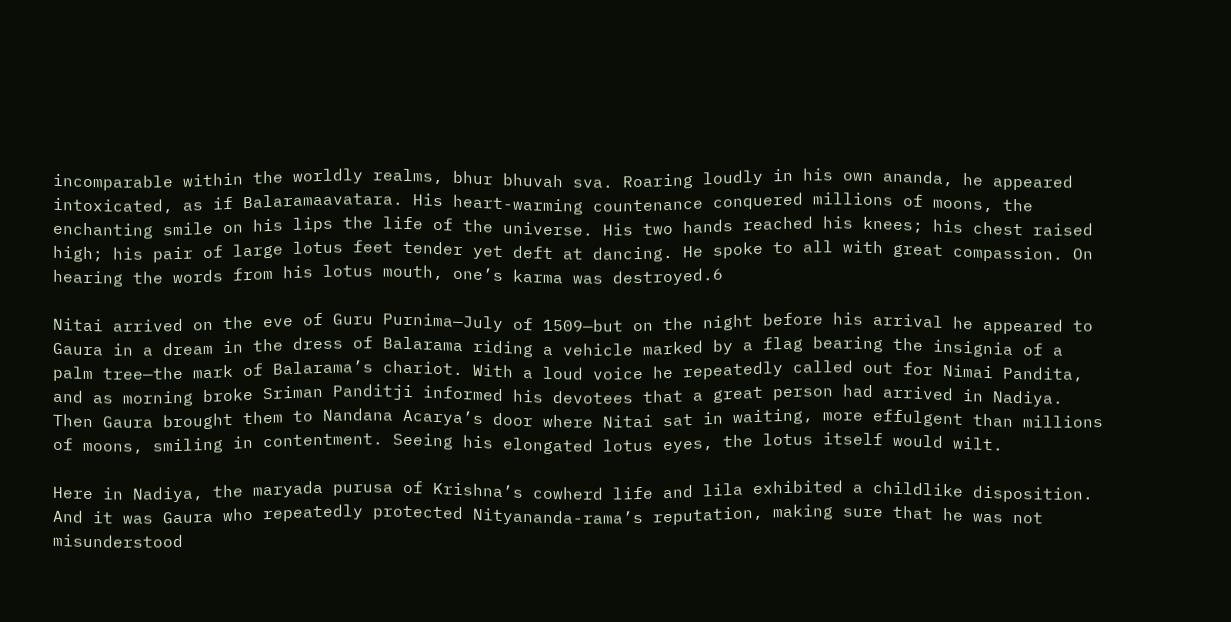incomparable within the worldly realms, bhur bhuvah sva. Roaring loudly in his own ananda, he appeared intoxicated, as if Balaramaavatara. His heart-warming countenance conquered millions of moons, the enchanting smile on his lips the life of the universe. His two hands reached his knees; his chest raised high; his pair of large lotus feet tender yet deft at dancing. He spoke to all with great compassion. On hearing the words from his lotus mouth, one’s karma was destroyed.6

Nitai arrived on the eve of Guru Purnima—July of 1509—but on the night before his arrival he appeared to Gaura in a dream in the dress of Balarama riding a vehicle marked by a flag bearing the insignia of a palm tree—the mark of Balarama’s chariot. With a loud voice he repeatedly called out for Nimai Pandita, and as morning broke Sriman Panditji informed his devotees that a great person had arrived in Nadiya. Then Gaura brought them to Nandana Acarya’s door where Nitai sat in waiting, more effulgent than millions of moons, smiling in contentment. Seeing his elongated lotus eyes, the lotus itself would wilt.

Here in Nadiya, the maryada purusa of Krishna’s cowherd life and lila exhibited a childlike disposition. And it was Gaura who repeatedly protected Nityananda-rama’s reputation, making sure that he was not misunderstood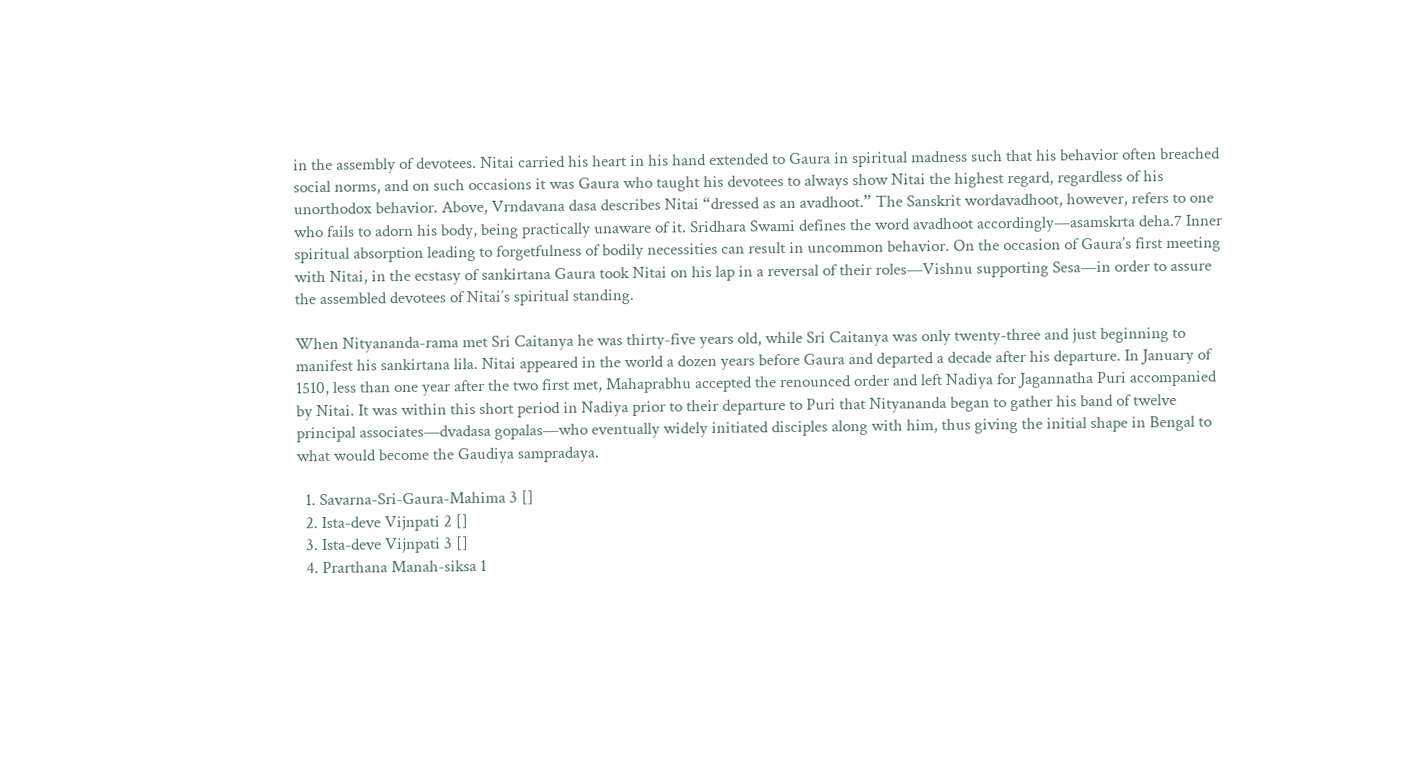in the assembly of devotees. Nitai carried his heart in his hand extended to Gaura in spiritual madness such that his behavior often breached social norms, and on such occasions it was Gaura who taught his devotees to always show Nitai the highest regard, regardless of his unorthodox behavior. Above, Vrndavana dasa describes Nitai “dressed as an avadhoot.” The Sanskrit wordavadhoot, however, refers to one who fails to adorn his body, being practically unaware of it. Sridhara Swami defines the word avadhoot accordingly—asamskrta deha.7 Inner spiritual absorption leading to forgetfulness of bodily necessities can result in uncommon behavior. On the occasion of Gaura’s first meeting with Nitai, in the ecstasy of sankirtana Gaura took Nitai on his lap in a reversal of their roles—Vishnu supporting Sesa—in order to assure the assembled devotees of Nitai’s spiritual standing.

When Nityananda-rama met Sri Caitanya he was thirty-five years old, while Sri Caitanya was only twenty-three and just beginning to manifest his sankirtana lila. Nitai appeared in the world a dozen years before Gaura and departed a decade after his departure. In January of 1510, less than one year after the two first met, Mahaprabhu accepted the renounced order and left Nadiya for Jagannatha Puri accompanied by Nitai. It was within this short period in Nadiya prior to their departure to Puri that Nityananda began to gather his band of twelve principal associates—dvadasa gopalas—who eventually widely initiated disciples along with him, thus giving the initial shape in Bengal to what would become the Gaudiya sampradaya.

  1. Savarna-Sri-Gaura-Mahima 3 []
  2. Ista-deve Vijnpati 2 []
  3. Ista-deve Vijnpati 3 []
  4. Prarthana Manah-siksa 1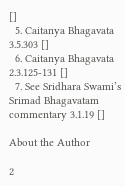[]
  5. Caitanya Bhagavata 3.5.303 []
  6. Caitanya Bhagavata 2.3.125-131 []
  7. See Sridhara Swami’s Srimad Bhagavatam commentary 3.1.19 []

About the Author

2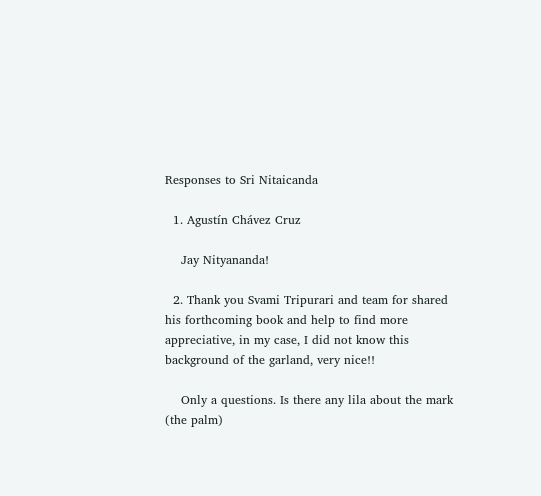Responses to Sri Nitaicanda

  1. Agustín Chávez Cruz

    Jay Nityananda!

  2. Thank you Svami Tripurari and team for shared his forthcoming book and help to find more appreciative, in my case, I did not know this background of the garland, very nice!!

    Only a questions. Is there any lila about the mark (the palm)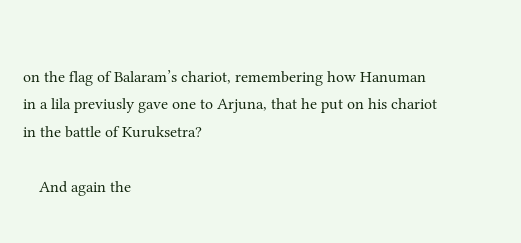on the flag of Balaram’s chariot, remembering how Hanuman in a lila previusly gave one to Arjuna, that he put on his chariot in the battle of Kuruksetra?

    And again the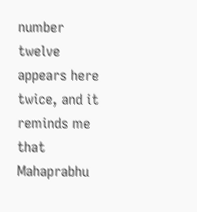number twelve appears here twice, and it reminds me that Mahaprabhu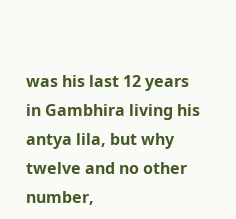was his last 12 years in Gambhira living his antya lila, but why twelve and no other number,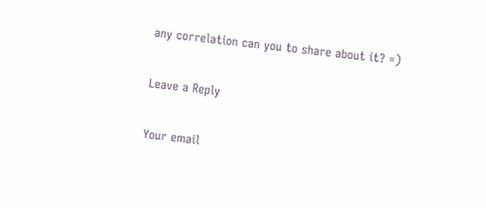any correlation can you to share about it? =)

Leave a Reply

Your email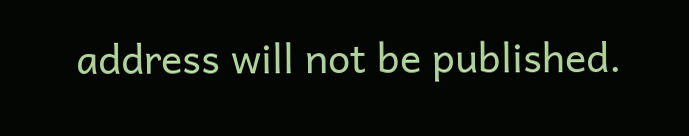address will not be published.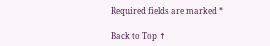Required fields are marked *

Back to Top ↑